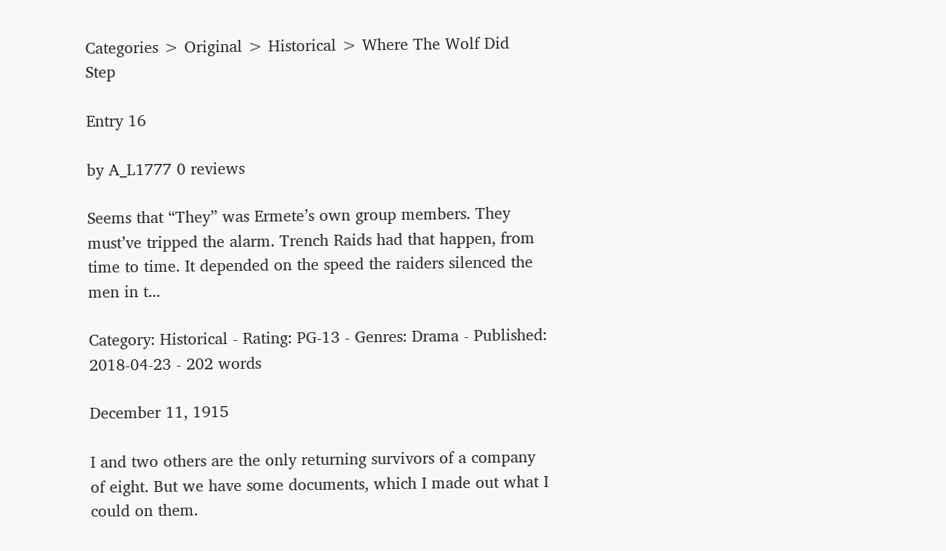Categories > Original > Historical > Where The Wolf Did Step

Entry 16

by A_L1777 0 reviews

Seems that “They” was Ermete’s own group members. They must’ve tripped the alarm. Trench Raids had that happen, from time to time. It depended on the speed the raiders silenced the men in t...

Category: Historical - Rating: PG-13 - Genres: Drama - Published: 2018-04-23 - 202 words

December 11, 1915

I and two others are the only returning survivors of a company of eight. But we have some documents, which I made out what I could on them.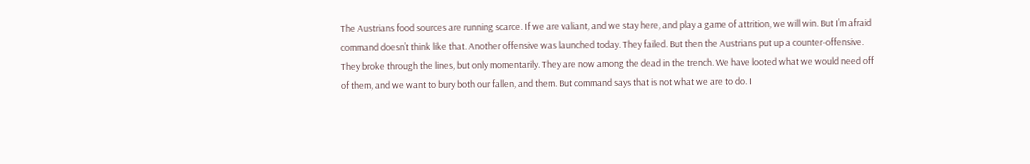The Austrians food sources are running scarce. If we are valiant, and we stay here, and play a game of attrition, we will win. But I’m afraid command doesn’t think like that. Another offensive was launched today. They failed. But then the Austrians put up a counter-offensive. They broke through the lines, but only momentarily. They are now among the dead in the trench. We have looted what we would need off of them, and we want to bury both our fallen, and them. But command says that is not what we are to do. I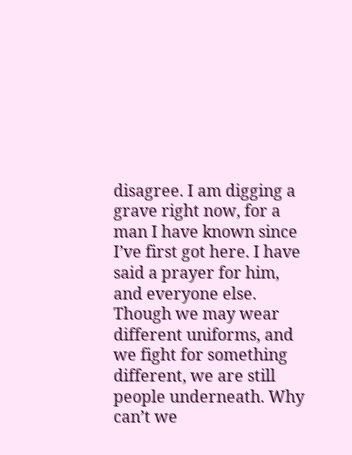disagree. I am digging a grave right now, for a man I have known since I’ve first got here. I have said a prayer for him, and everyone else. Though we may wear different uniforms, and we fight for something different, we are still people underneath. Why can’t we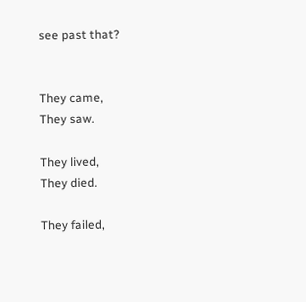see past that?


They came,
They saw.

They lived,
They died.

They failed,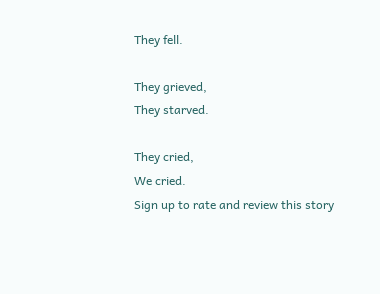They fell.

They grieved,
They starved.

They cried,
We cried.
Sign up to rate and review this story